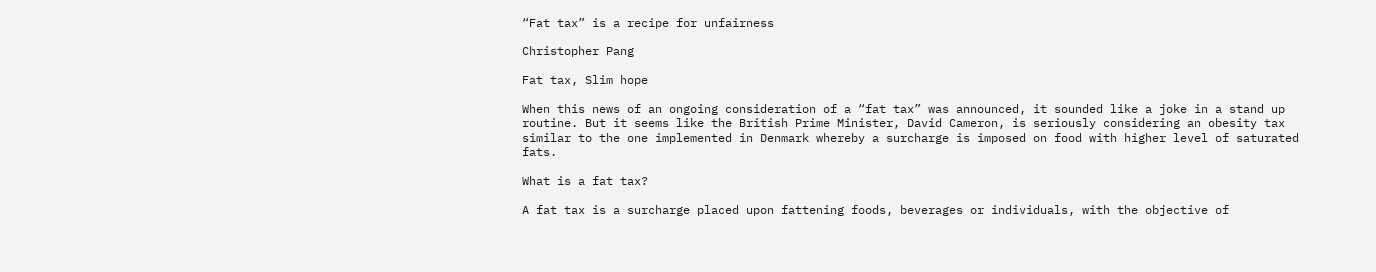“Fat tax” is a recipe for unfairness

Christopher Pang

Fat tax, Slim hope

When this news of an ongoing consideration of a “fat tax” was announced, it sounded like a joke in a stand up routine. But it seems like the British Prime Minister, David Cameron, is seriously considering an obesity tax similar to the one implemented in Denmark whereby a surcharge is imposed on food with higher level of saturated fats.

What is a fat tax?

A fat tax is a surcharge placed upon fattening foods, beverages or individuals, with the objective of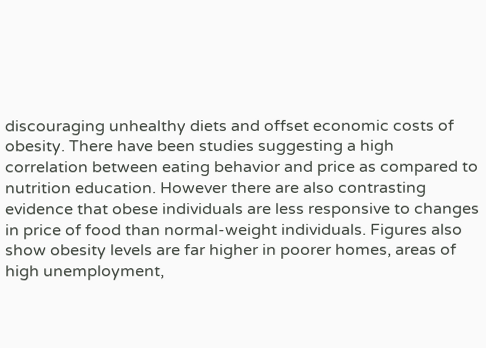discouraging unhealthy diets and offset economic costs of obesity. There have been studies suggesting a high correlation between eating behavior and price as compared to nutrition education. However there are also contrasting evidence that obese individuals are less responsive to changes in price of food than normal-weight individuals. Figures also show obesity levels are far higher in poorer homes, areas of high unemployment,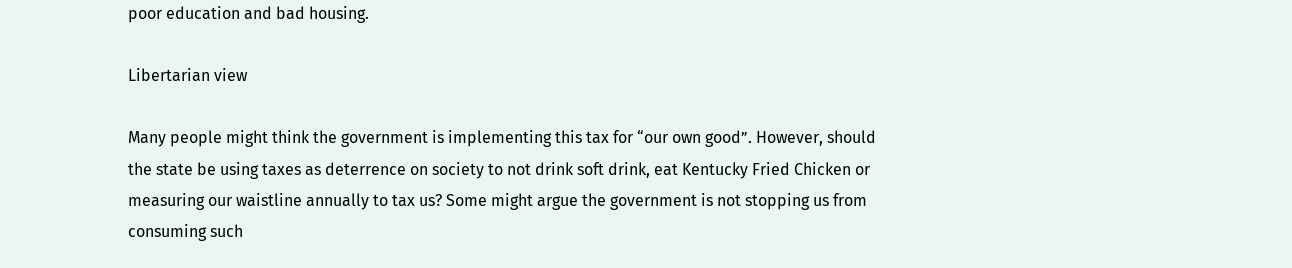poor education and bad housing.

Libertarian view

Many people might think the government is implementing this tax for “our own good”. However, should the state be using taxes as deterrence on society to not drink soft drink, eat Kentucky Fried Chicken or measuring our waistline annually to tax us? Some might argue the government is not stopping us from consuming such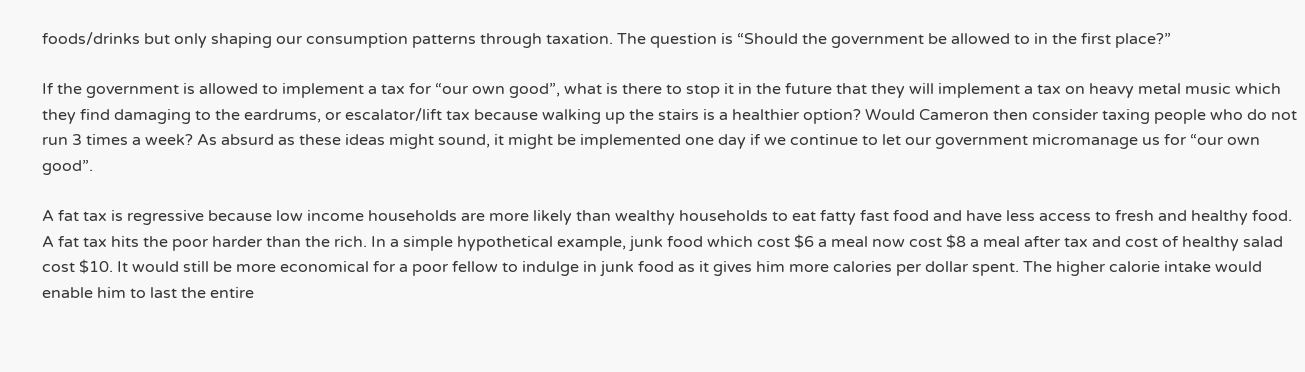foods/drinks but only shaping our consumption patterns through taxation. The question is “Should the government be allowed to in the first place?”

If the government is allowed to implement a tax for “our own good”, what is there to stop it in the future that they will implement a tax on heavy metal music which they find damaging to the eardrums, or escalator/lift tax because walking up the stairs is a healthier option? Would Cameron then consider taxing people who do not run 3 times a week? As absurd as these ideas might sound, it might be implemented one day if we continue to let our government micromanage us for “our own good”.

A fat tax is regressive because low income households are more likely than wealthy households to eat fatty fast food and have less access to fresh and healthy food. A fat tax hits the poor harder than the rich. In a simple hypothetical example, junk food which cost $6 a meal now cost $8 a meal after tax and cost of healthy salad cost $10. It would still be more economical for a poor fellow to indulge in junk food as it gives him more calories per dollar spent. The higher calorie intake would enable him to last the entire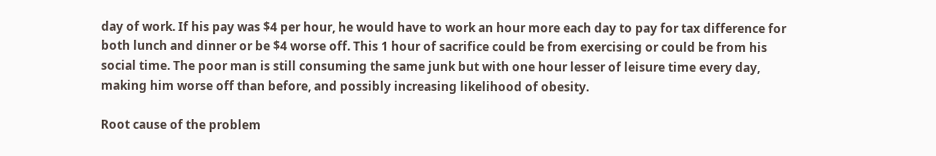day of work. If his pay was $4 per hour, he would have to work an hour more each day to pay for tax difference for both lunch and dinner or be $4 worse off. This 1 hour of sacrifice could be from exercising or could be from his social time. The poor man is still consuming the same junk but with one hour lesser of leisure time every day, making him worse off than before, and possibly increasing likelihood of obesity.

Root cause of the problem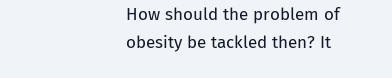How should the problem of obesity be tackled then? It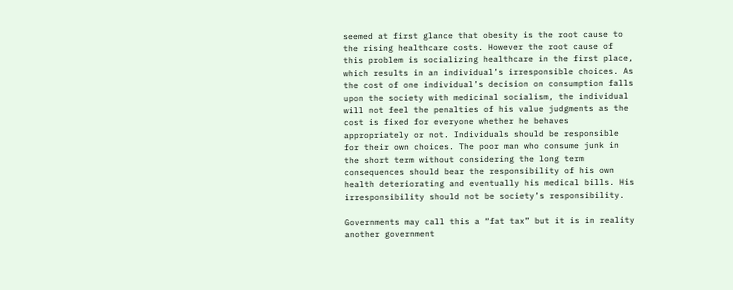seemed at first glance that obesity is the root cause to the rising healthcare costs. However the root cause of this problem is socializing healthcare in the first place, which results in an individual’s irresponsible choices. As the cost of one individual’s decision on consumption falls upon the society with medicinal socialism, the individual will not feel the penalties of his value judgments as the cost is fixed for everyone whether he behaves appropriately or not. Individuals should be responsible for their own choices. The poor man who consume junk in the short term without considering the long term consequences should bear the responsibility of his own health deteriorating and eventually his medical bills. His irresponsibility should not be society’s responsibility.

Governments may call this a “fat tax” but it is in reality another government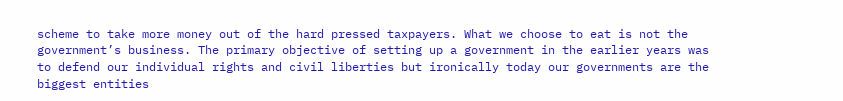scheme to take more money out of the hard pressed taxpayers. What we choose to eat is not the government’s business. The primary objective of setting up a government in the earlier years was to defend our individual rights and civil liberties but ironically today our governments are the biggest entities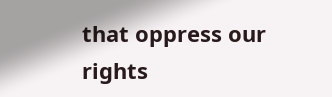that oppress our rights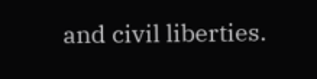and civil liberties.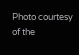Photo courtesy of the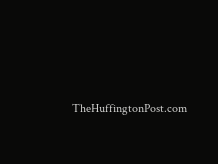TheHuffingtonPost.com